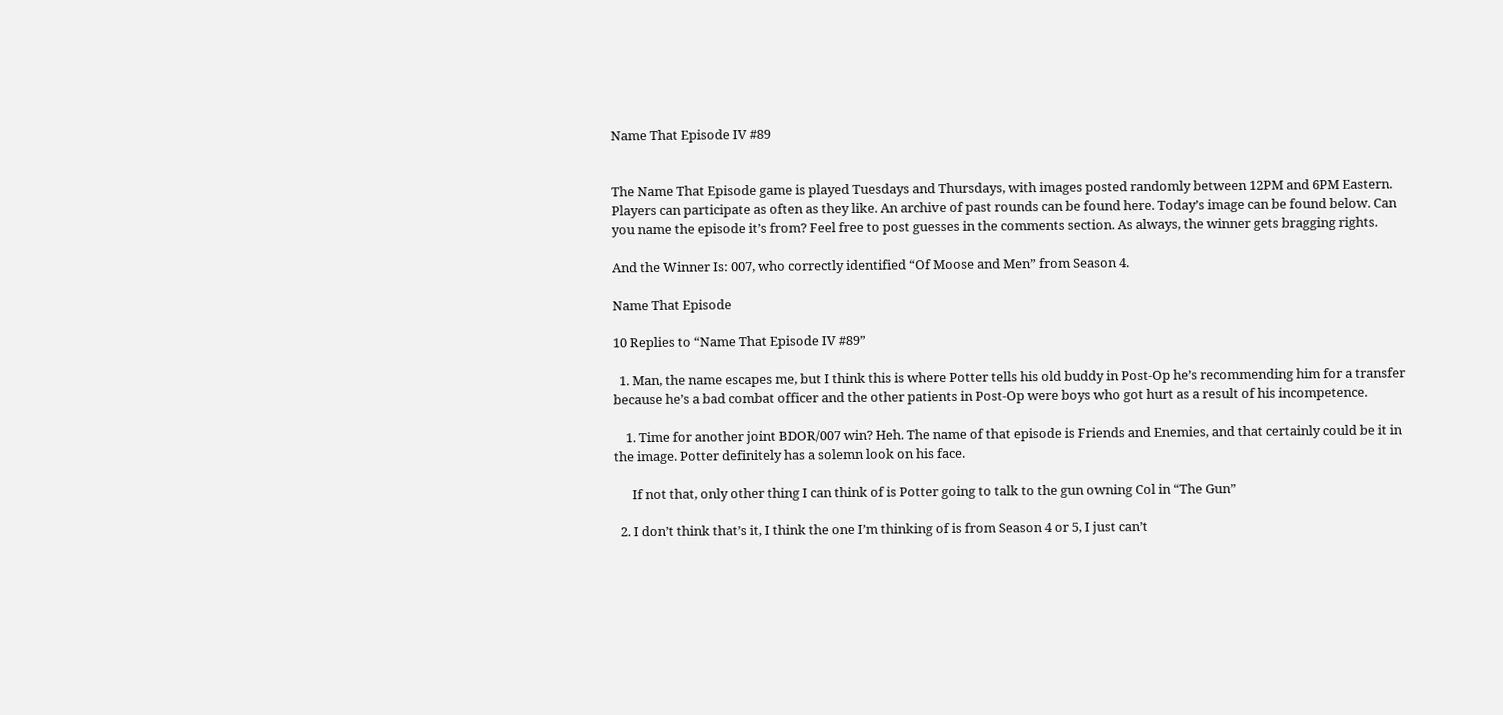Name That Episode IV #89


The Name That Episode game is played Tuesdays and Thursdays, with images posted randomly between 12PM and 6PM Eastern. Players can participate as often as they like. An archive of past rounds can be found here. Today’s image can be found below. Can you name the episode it’s from? Feel free to post guesses in the comments section. As always, the winner gets bragging rights.

And the Winner Is: 007, who correctly identified “Of Moose and Men” from Season 4.

Name That Episode

10 Replies to “Name That Episode IV #89”

  1. Man, the name escapes me, but I think this is where Potter tells his old buddy in Post-Op he’s recommending him for a transfer because he’s a bad combat officer and the other patients in Post-Op were boys who got hurt as a result of his incompetence.

    1. Time for another joint BDOR/007 win? Heh. The name of that episode is Friends and Enemies, and that certainly could be it in the image. Potter definitely has a solemn look on his face.

      If not that, only other thing I can think of is Potter going to talk to the gun owning Col in “The Gun”

  2. I don’t think that’s it, I think the one I’m thinking of is from Season 4 or 5, I just can’t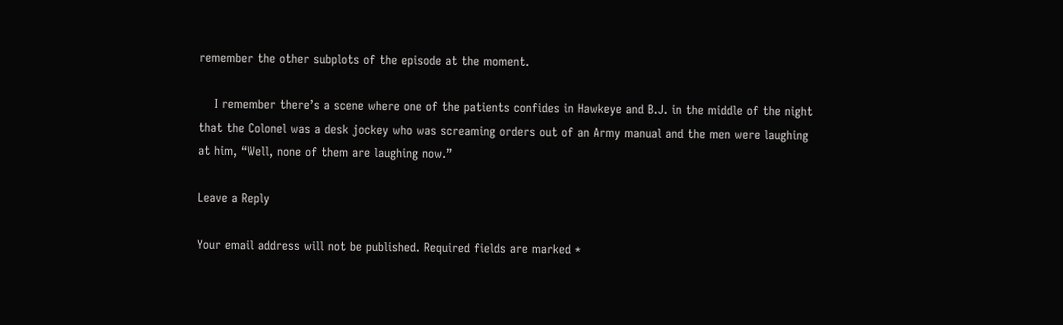remember the other subplots of the episode at the moment.

    I remember there’s a scene where one of the patients confides in Hawkeye and B.J. in the middle of the night that the Colonel was a desk jockey who was screaming orders out of an Army manual and the men were laughing at him, “Well, none of them are laughing now.”

Leave a Reply

Your email address will not be published. Required fields are marked *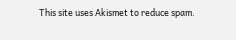This site uses Akismet to reduce spam.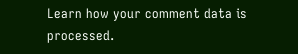Learn how your comment data is processed.